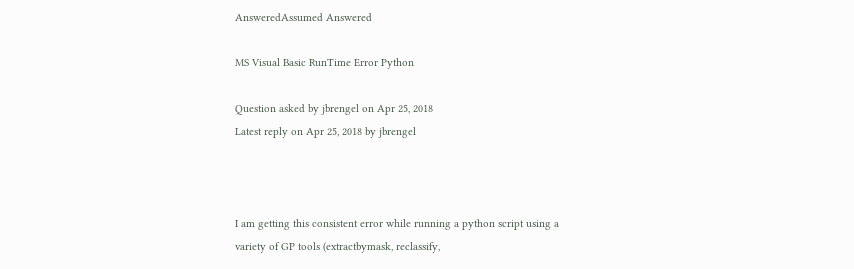AnsweredAssumed Answered

MS Visual Basic RunTime Error Python

Question asked by jbrengel on Apr 25, 2018
Latest reply on Apr 25, 2018 by jbrengel



I am getting this consistent error while running a python script using a variety of GP tools (extractbymask, reclassify,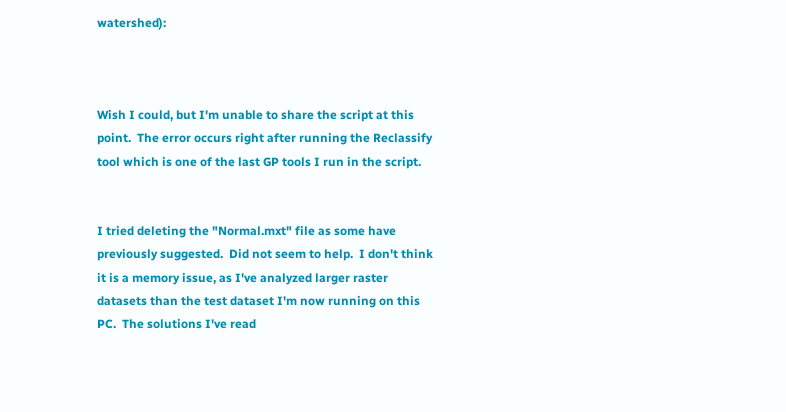watershed):



Wish I could, but I'm unable to share the script at this point.  The error occurs right after running the Reclassify tool which is one of the last GP tools I run in the script.


I tried deleting the "Normal.mxt" file as some have previously suggested.  Did not seem to help.  I don't think it is a memory issue, as I've analyzed larger raster datasets than the test dataset I'm now running on this PC.  The solutions I've read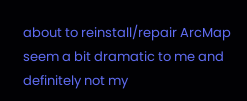about to reinstall/repair ArcMap seem a bit dramatic to me and definitely not my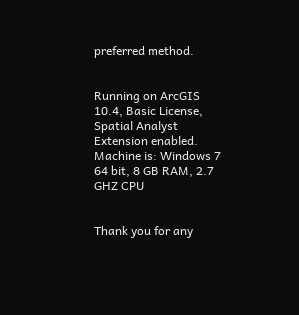preferred method.


Running on ArcGIS 10.4, Basic License, Spatial Analyst Extension enabled.  Machine is: Windows 7 64 bit, 8 GB RAM, 2.7 GHZ CPU


Thank you for any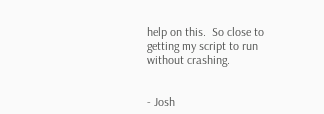help on this.  So close to getting my script to run without crashing.


- Josh